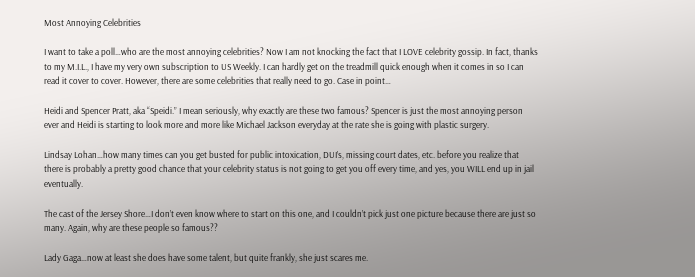Most Annoying Celebrities

I want to take a poll…who are the most annoying celebrities? Now I am not knocking the fact that I LOVE celebrity gossip. In fact, thanks to my M.I.L., I have my very own subscription to US Weekly. I can hardly get on the treadmill quick enough when it comes in so I can read it cover to cover. However, there are some celebrities that really need to go. Case in point…

Heidi and Spencer Pratt, aka “Speidi.” I mean seriously, why exactly are these two famous? Spencer is just the most annoying person ever and Heidi is starting to look more and more like Michael Jackson everyday at the rate she is going with plastic surgery.

Lindsay Lohan…how many times can you get busted for public intoxication, DUI’s, missing court dates, etc. before you realize that there is probably a pretty good chance that your celebrity status is not going to get you off every time, and yes, you WILL end up in jail eventually.

The cast of the Jersey Shore…I don’t even know where to start on this one, and I couldn’t pick just one picture because there are just so many. Again, why are these people so famous??

Lady Gaga…now at least she does have some talent, but quite frankly, she just scares me.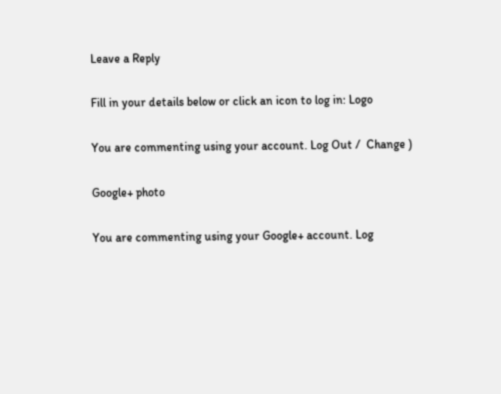Leave a Reply

Fill in your details below or click an icon to log in: Logo

You are commenting using your account. Log Out /  Change )

Google+ photo

You are commenting using your Google+ account. Log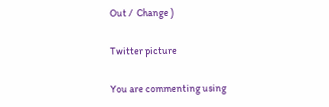Out /  Change )

Twitter picture

You are commenting using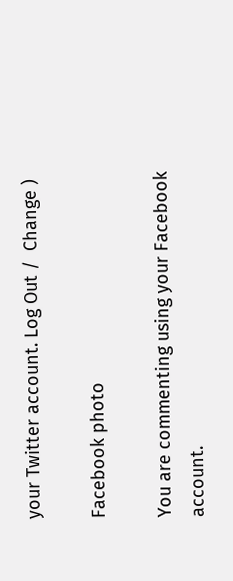your Twitter account. Log Out /  Change )

Facebook photo

You are commenting using your Facebook account.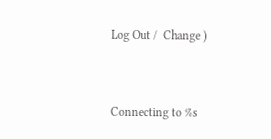Log Out /  Change )


Connecting to %s